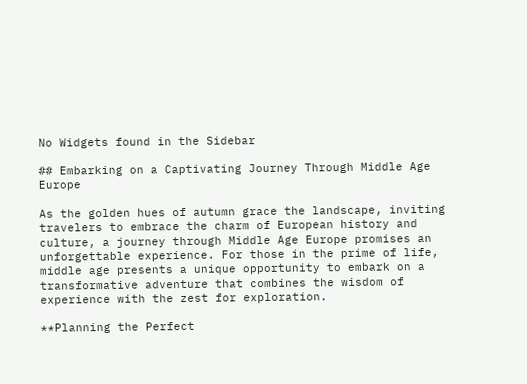No Widgets found in the Sidebar

## Embarking on a Captivating Journey Through Middle Age Europe

As the golden hues of autumn grace the landscape, inviting travelers to embrace the charm of European history and culture, a journey through Middle Age Europe promises an unforgettable experience. For those in the prime of life, middle age presents a unique opportunity to embark on a transformative adventure that combines the wisdom of experience with the zest for exploration.

**Planning the Perfect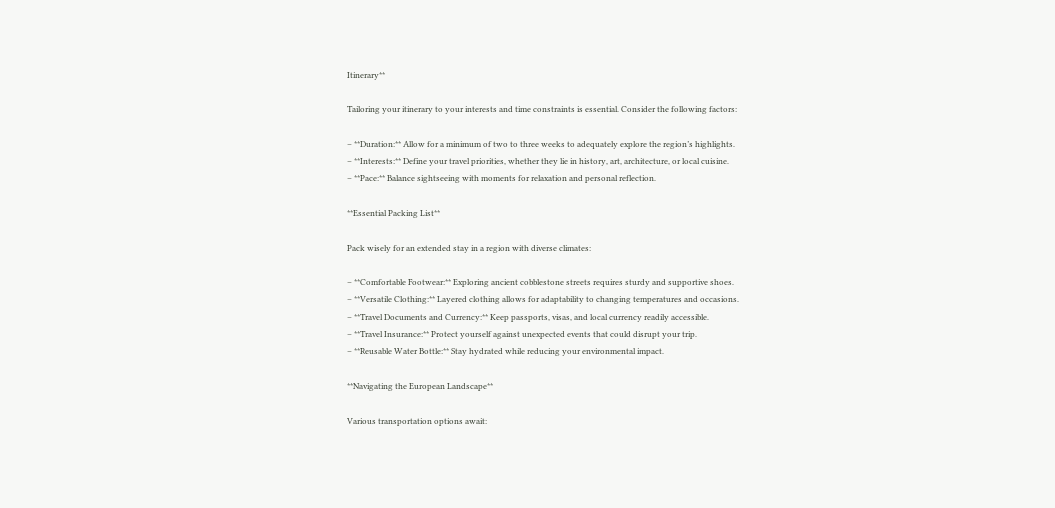Itinerary**

Tailoring your itinerary to your interests and time constraints is essential. Consider the following factors:

– **Duration:** Allow for a minimum of two to three weeks to adequately explore the region’s highlights.
– **Interests:** Define your travel priorities, whether they lie in history, art, architecture, or local cuisine.
– **Pace:** Balance sightseeing with moments for relaxation and personal reflection.

**Essential Packing List**

Pack wisely for an extended stay in a region with diverse climates:

– **Comfortable Footwear:** Exploring ancient cobblestone streets requires sturdy and supportive shoes.
– **Versatile Clothing:** Layered clothing allows for adaptability to changing temperatures and occasions.
– **Travel Documents and Currency:** Keep passports, visas, and local currency readily accessible.
– **Travel Insurance:** Protect yourself against unexpected events that could disrupt your trip.
– **Reusable Water Bottle:** Stay hydrated while reducing your environmental impact.

**Navigating the European Landscape**

Various transportation options await: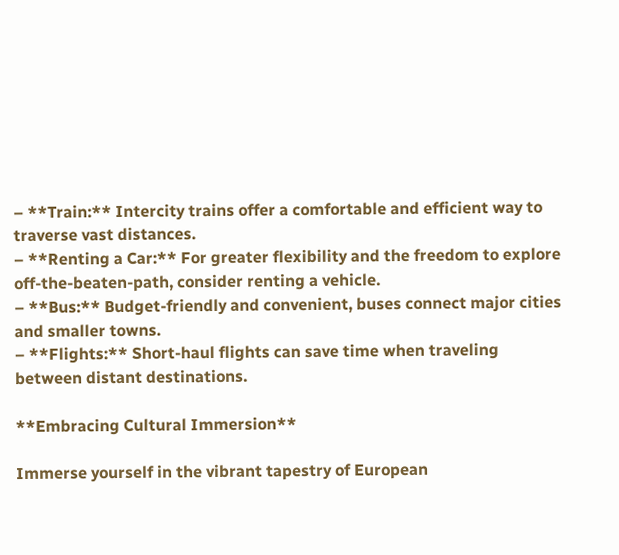– **Train:** Intercity trains offer a comfortable and efficient way to traverse vast distances.
– **Renting a Car:** For greater flexibility and the freedom to explore off-the-beaten-path, consider renting a vehicle.
– **Bus:** Budget-friendly and convenient, buses connect major cities and smaller towns.
– **Flights:** Short-haul flights can save time when traveling between distant destinations.

**Embracing Cultural Immersion**

Immerse yourself in the vibrant tapestry of European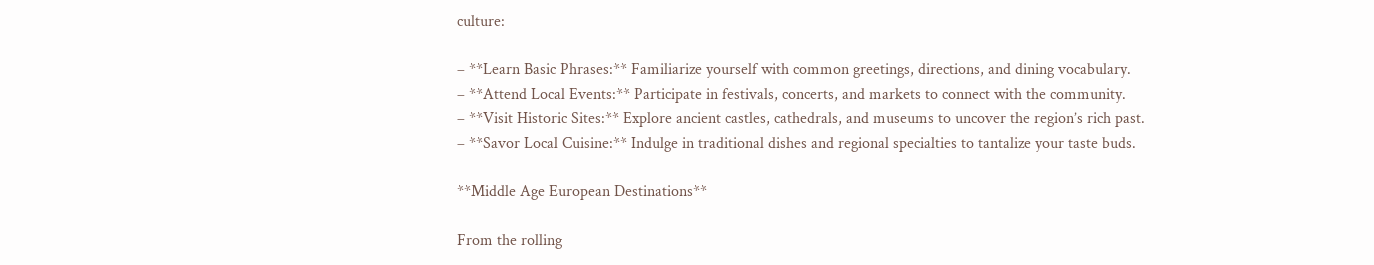culture:

– **Learn Basic Phrases:** Familiarize yourself with common greetings, directions, and dining vocabulary.
– **Attend Local Events:** Participate in festivals, concerts, and markets to connect with the community.
– **Visit Historic Sites:** Explore ancient castles, cathedrals, and museums to uncover the region’s rich past.
– **Savor Local Cuisine:** Indulge in traditional dishes and regional specialties to tantalize your taste buds.

**Middle Age European Destinations**

From the rolling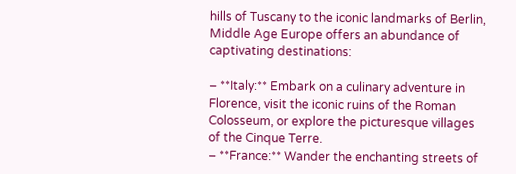hills of Tuscany to the iconic landmarks of Berlin, Middle Age Europe offers an abundance of captivating destinations:

– **Italy:** Embark on a culinary adventure in Florence, visit the iconic ruins of the Roman Colosseum, or explore the picturesque villages of the Cinque Terre.
– **France:** Wander the enchanting streets of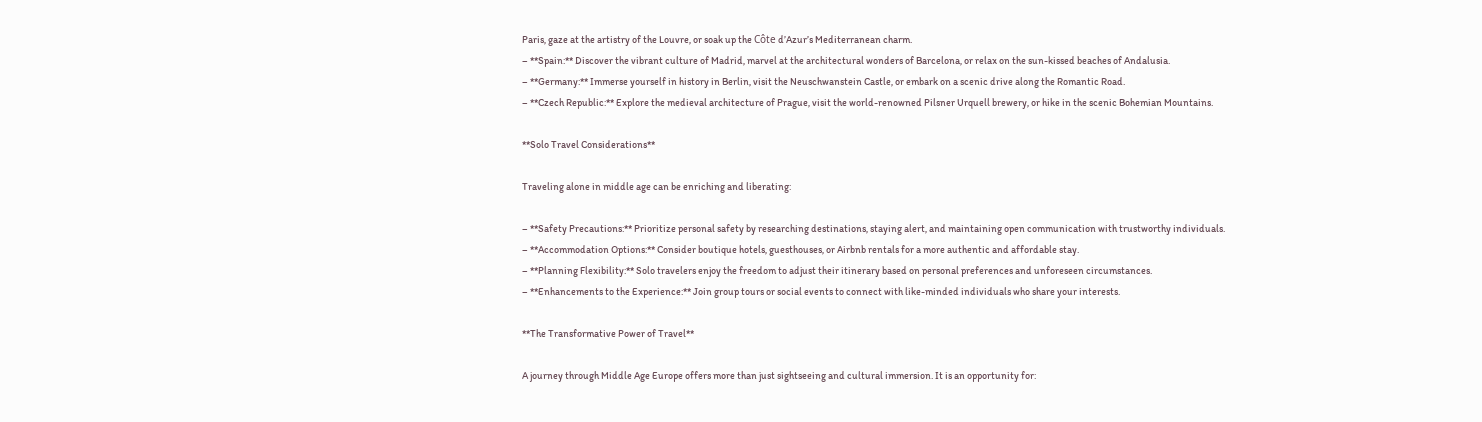Paris, gaze at the artistry of the Louvre, or soak up the Côte d’Azur’s Mediterranean charm.
– **Spain:** Discover the vibrant culture of Madrid, marvel at the architectural wonders of Barcelona, or relax on the sun-kissed beaches of Andalusia.
– **Germany:** Immerse yourself in history in Berlin, visit the Neuschwanstein Castle, or embark on a scenic drive along the Romantic Road.
– **Czech Republic:** Explore the medieval architecture of Prague, visit the world-renowned Pilsner Urquell brewery, or hike in the scenic Bohemian Mountains.

**Solo Travel Considerations**

Traveling alone in middle age can be enriching and liberating:

– **Safety Precautions:** Prioritize personal safety by researching destinations, staying alert, and maintaining open communication with trustworthy individuals.
– **Accommodation Options:** Consider boutique hotels, guesthouses, or Airbnb rentals for a more authentic and affordable stay.
– **Planning Flexibility:** Solo travelers enjoy the freedom to adjust their itinerary based on personal preferences and unforeseen circumstances.
– **Enhancements to the Experience:** Join group tours or social events to connect with like-minded individuals who share your interests.

**The Transformative Power of Travel**

A journey through Middle Age Europe offers more than just sightseeing and cultural immersion. It is an opportunity for: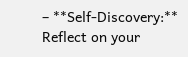– **Self-Discovery:** Reflect on your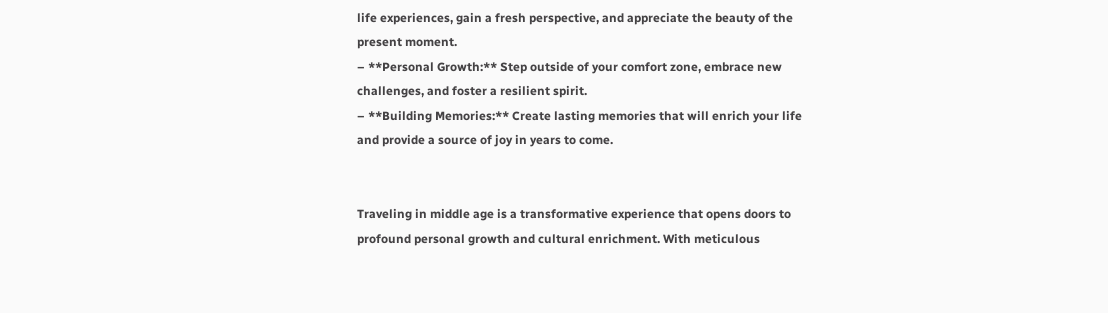life experiences, gain a fresh perspective, and appreciate the beauty of the present moment.
– **Personal Growth:** Step outside of your comfort zone, embrace new challenges, and foster a resilient spirit.
– **Building Memories:** Create lasting memories that will enrich your life and provide a source of joy in years to come.


Traveling in middle age is a transformative experience that opens doors to profound personal growth and cultural enrichment. With meticulous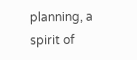planning, a spirit of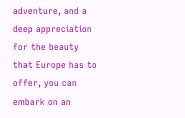adventure, and a deep appreciation for the beauty that Europe has to offer, you can embark on an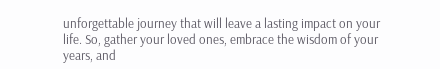unforgettable journey that will leave a lasting impact on your life. So, gather your loved ones, embrace the wisdom of your years, and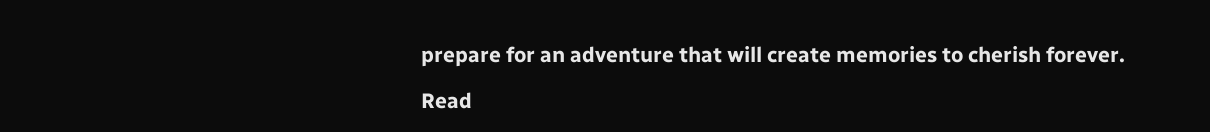prepare for an adventure that will create memories to cherish forever.

Read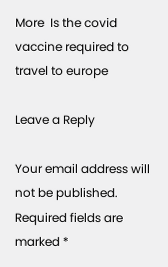More  Is the covid vaccine required to travel to europe

Leave a Reply

Your email address will not be published. Required fields are marked *